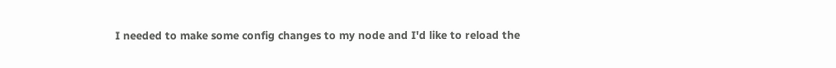I needed to make some config changes to my node and I'd like to reload the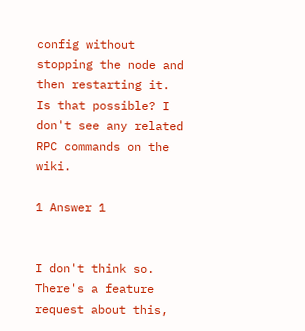config without stopping the node and then restarting it. Is that possible? I don't see any related RPC commands on the wiki.

1 Answer 1


I don't think so. There's a feature request about this,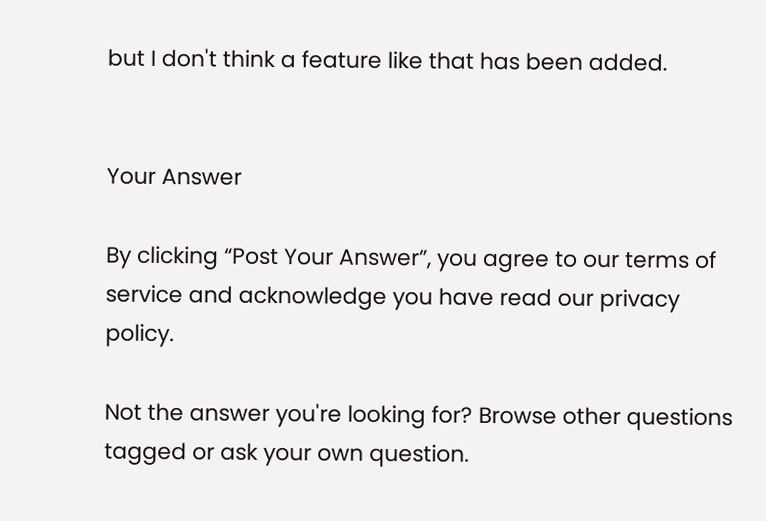but I don't think a feature like that has been added.


Your Answer

By clicking “Post Your Answer”, you agree to our terms of service and acknowledge you have read our privacy policy.

Not the answer you're looking for? Browse other questions tagged or ask your own question.